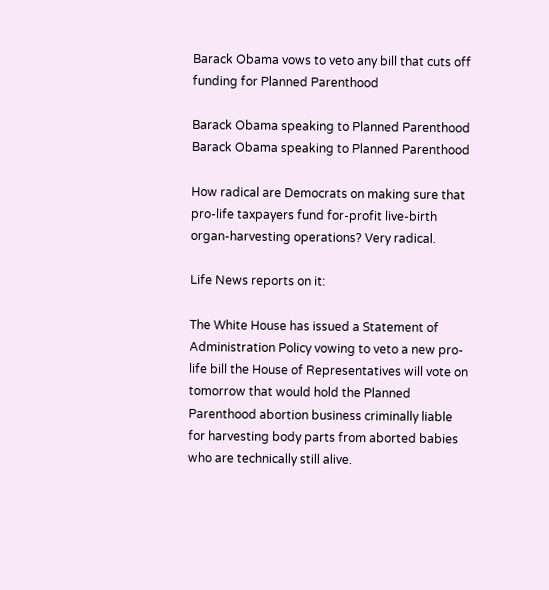Barack Obama vows to veto any bill that cuts off funding for Planned Parenthood

Barack Obama speaking to Planned Parenthood
Barack Obama speaking to Planned Parenthood

How radical are Democrats on making sure that pro-life taxpayers fund for-profit live-birth organ-harvesting operations? Very radical.

Life News reports on it:

The White House has issued a Statement of Administration Policy vowing to veto a new pro-life bill the House of Representatives will vote on tomorrow that would hold the Planned Parenthood abortion business criminally liable for harvesting body parts from aborted babies who are technically still alive.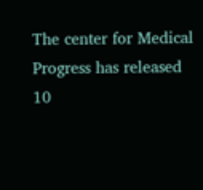The center for Medical Progress has released 10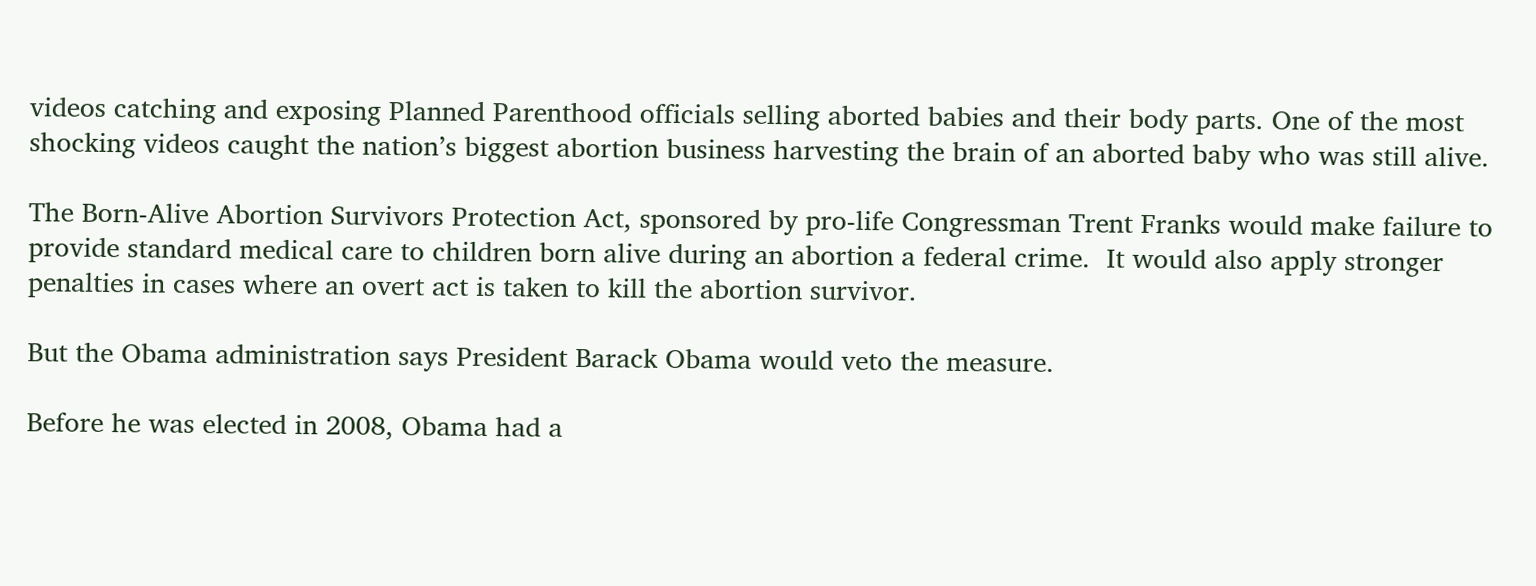videos catching and exposing Planned Parenthood officials selling aborted babies and their body parts. One of the most shocking videos caught the nation’s biggest abortion business harvesting the brain of an aborted baby who was still alive.

The Born-Alive Abortion Survivors Protection Act, sponsored by pro-life Congressman Trent Franks would make failure to provide standard medical care to children born alive during an abortion a federal crime.  It would also apply stronger penalties in cases where an overt act is taken to kill the abortion survivor.

But the Obama administration says President Barack Obama would veto the measure.

Before he was elected in 2008, Obama had a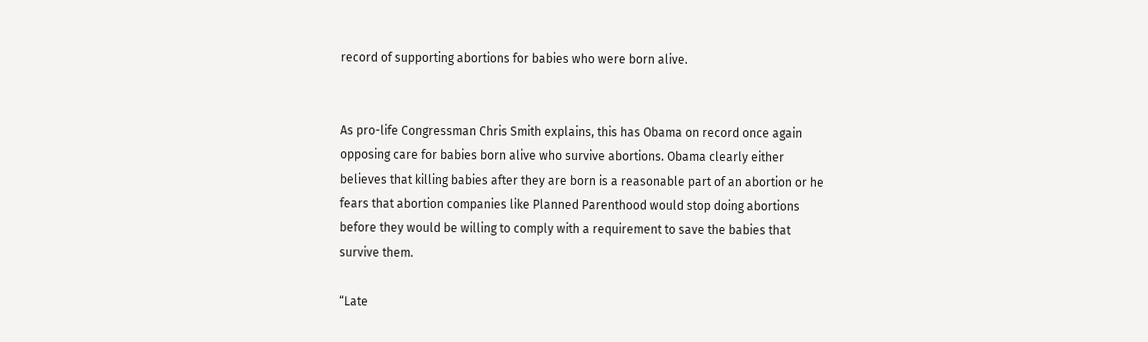record of supporting abortions for babies who were born alive.


As pro-life Congressman Chris Smith explains, this has Obama on record once again opposing care for babies born alive who survive abortions. Obama clearly either believes that killing babies after they are born is a reasonable part of an abortion or he fears that abortion companies like Planned Parenthood would stop doing abortions before they would be willing to comply with a requirement to save the babies that survive them.

“Late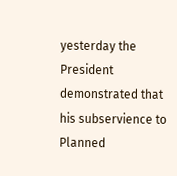yesterday the President demonstrated that his subservience to Planned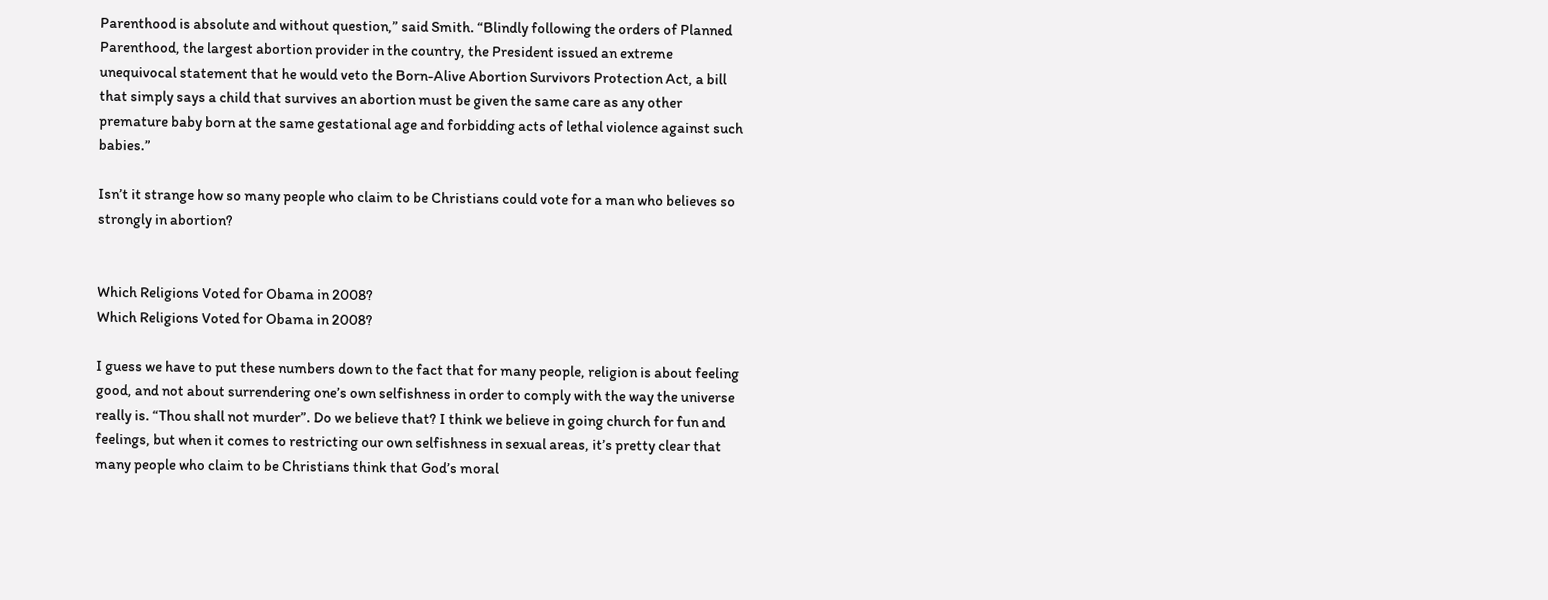Parenthood is absolute and without question,” said Smith. “Blindly following the orders of Planned Parenthood, the largest abortion provider in the country, the President issued an extreme unequivocal statement that he would veto the Born-Alive Abortion Survivors Protection Act, a bill that simply says a child that survives an abortion must be given the same care as any other premature baby born at the same gestational age and forbidding acts of lethal violence against such babies.”

Isn’t it strange how so many people who claim to be Christians could vote for a man who believes so strongly in abortion?


Which Religions Voted for Obama in 2008?
Which Religions Voted for Obama in 2008?

I guess we have to put these numbers down to the fact that for many people, religion is about feeling good, and not about surrendering one’s own selfishness in order to comply with the way the universe really is. “Thou shall not murder”. Do we believe that? I think we believe in going church for fun and feelings, but when it comes to restricting our own selfishness in sexual areas, it’s pretty clear that many people who claim to be Christians think that God’s moral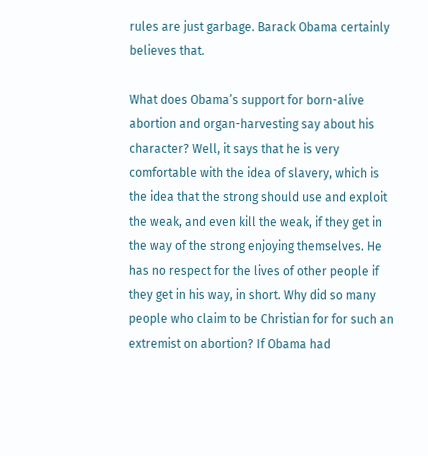rules are just garbage. Barack Obama certainly believes that.

What does Obama’s support for born-alive abortion and organ-harvesting say about his character? Well, it says that he is very comfortable with the idea of slavery, which is the idea that the strong should use and exploit the weak, and even kill the weak, if they get in the way of the strong enjoying themselves. He has no respect for the lives of other people if they get in his way, in short. Why did so many people who claim to be Christian for for such an extremist on abortion? If Obama had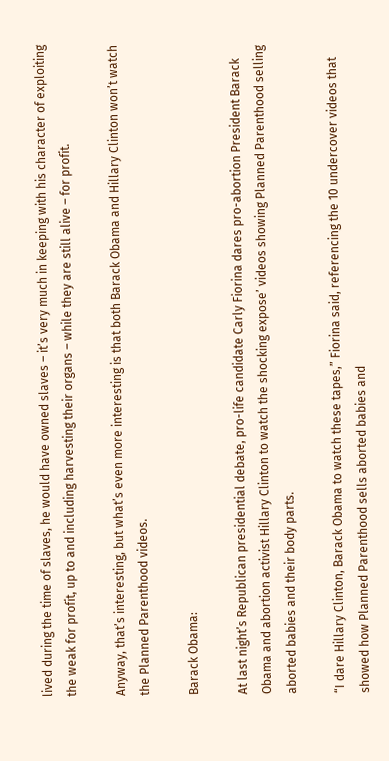lived during the time of slaves, he would have owned slaves – it’s very much in keeping with his character of exploiting the weak for profit, up to and including harvesting their organs – while they are still alive – for profit.

Anyway, that’s interesting, but what’s even more interesting is that both Barack Obama and Hillary Clinton won’t watch the Planned Parenthood videos.

Barack Obama:

At last night’s Republican presidential debate, pro-life candidate Carly Fiorina dares pro-abortion President Barack Obama and abortion activist Hillary Clinton to watch the shocking expose’ videos showing Planned Parenthood selling aborted babies and their body parts.

“I dare Hillary Clinton, Barack Obama to watch these tapes,” Fiorina said, referencing the 10 undercover videos that showed how Planned Parenthood sells aborted babies and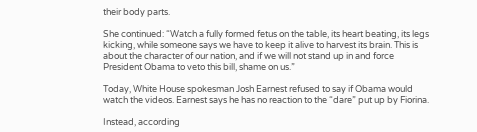their body parts.

She continued: “Watch a fully formed fetus on the table, its heart beating, its legs kicking, while someone says we have to keep it alive to harvest its brain. This is about the character of our nation, and if we will not stand up in and force President Obama to veto this bill, shame on us.”

Today, White House spokesman Josh Earnest refused to say if Obama would watch the videos. Earnest says he has no reaction to the “dare” put up by Fiorina.

Instead, according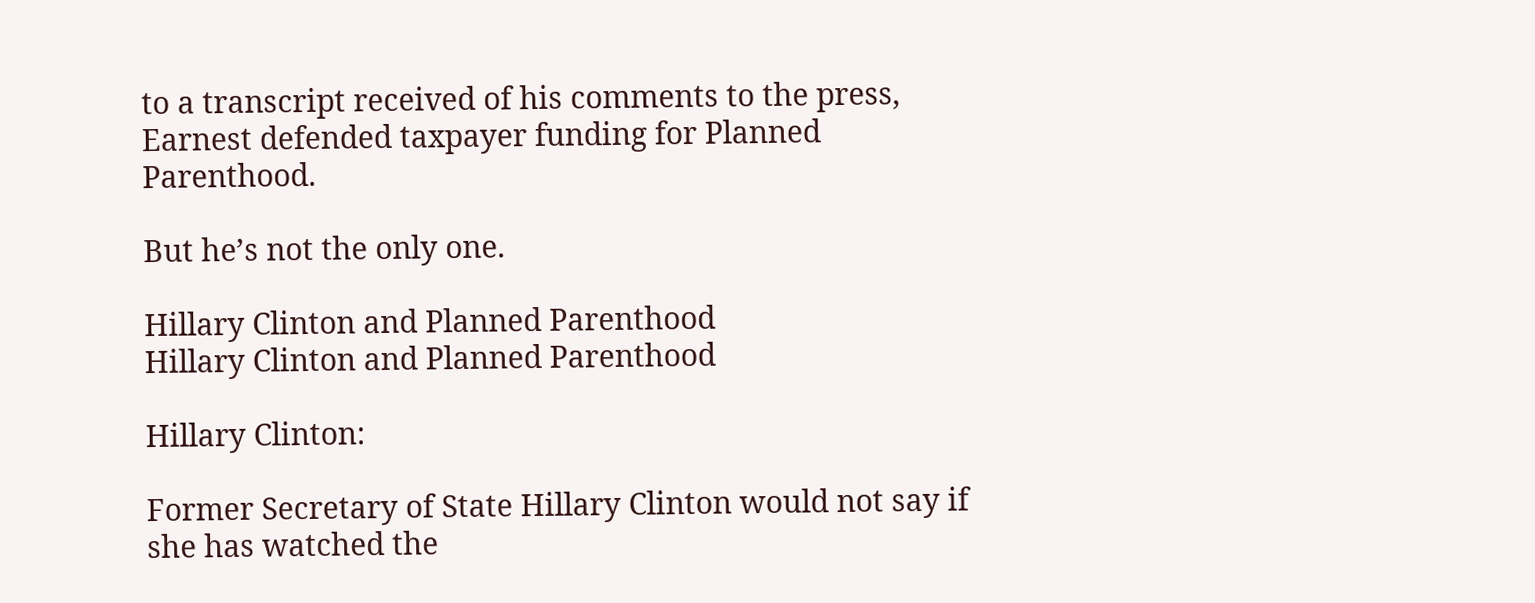to a transcript received of his comments to the press, Earnest defended taxpayer funding for Planned Parenthood.

But he’s not the only one.

Hillary Clinton and Planned Parenthood
Hillary Clinton and Planned Parenthood

Hillary Clinton:

Former Secretary of State Hillary Clinton would not say if she has watched the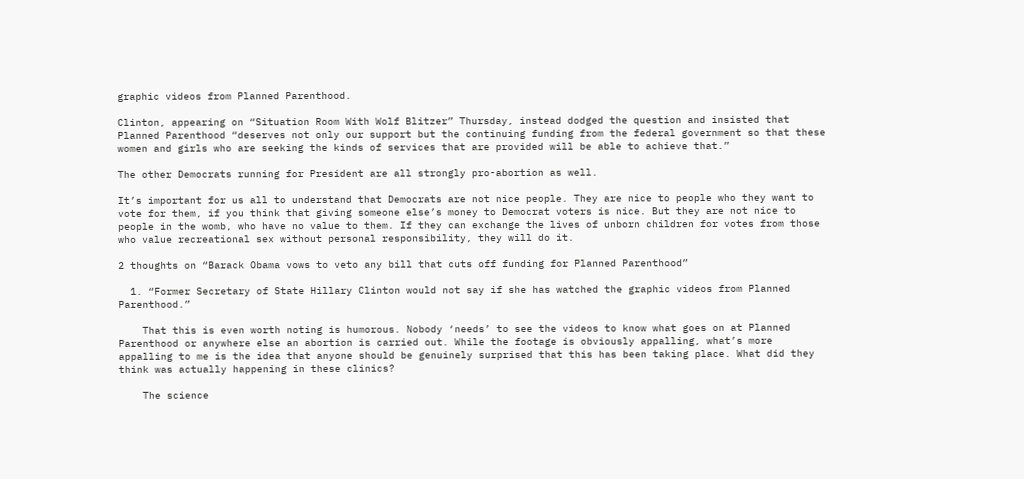graphic videos from Planned Parenthood.

Clinton, appearing on “Situation Room With Wolf Blitzer” Thursday, instead dodged the question and insisted that Planned Parenthood “deserves not only our support but the continuing funding from the federal government so that these women and girls who are seeking the kinds of services that are provided will be able to achieve that.”

The other Democrats running for President are all strongly pro-abortion as well.

It’s important for us all to understand that Democrats are not nice people. They are nice to people who they want to vote for them, if you think that giving someone else’s money to Democrat voters is nice. But they are not nice to people in the womb, who have no value to them. If they can exchange the lives of unborn children for votes from those who value recreational sex without personal responsibility, they will do it.

2 thoughts on “Barack Obama vows to veto any bill that cuts off funding for Planned Parenthood”

  1. “Former Secretary of State Hillary Clinton would not say if she has watched the graphic videos from Planned Parenthood.”

    That this is even worth noting is humorous. Nobody ‘needs’ to see the videos to know what goes on at Planned Parenthood or anywhere else an abortion is carried out. While the footage is obviously appalling, what’s more appalling to me is the idea that anyone should be genuinely surprised that this has been taking place. What did they think was actually happening in these clinics?

    The science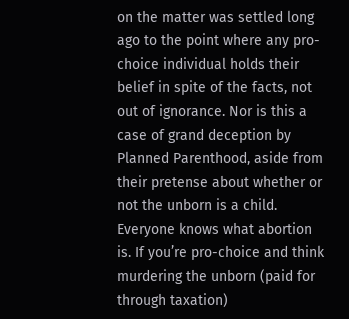on the matter was settled long ago to the point where any pro-choice individual holds their belief in spite of the facts, not out of ignorance. Nor is this a case of grand deception by Planned Parenthood, aside from their pretense about whether or not the unborn is a child. Everyone knows what abortion is. If you’re pro-choice and think murdering the unborn (paid for through taxation)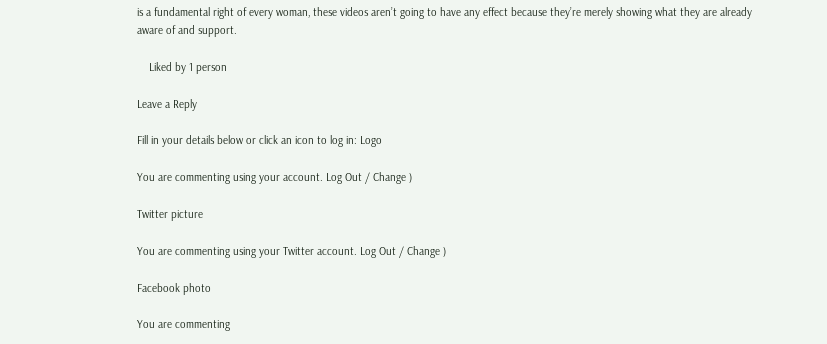is a fundamental right of every woman, these videos aren’t going to have any effect because they’re merely showing what they are already aware of and support.

    Liked by 1 person

Leave a Reply

Fill in your details below or click an icon to log in: Logo

You are commenting using your account. Log Out / Change )

Twitter picture

You are commenting using your Twitter account. Log Out / Change )

Facebook photo

You are commenting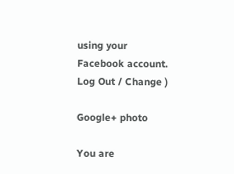using your Facebook account. Log Out / Change )

Google+ photo

You are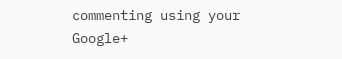commenting using your Google+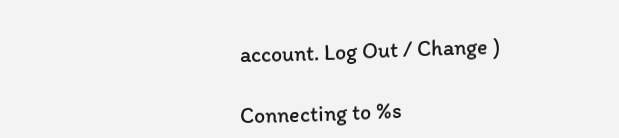account. Log Out / Change )

Connecting to %s